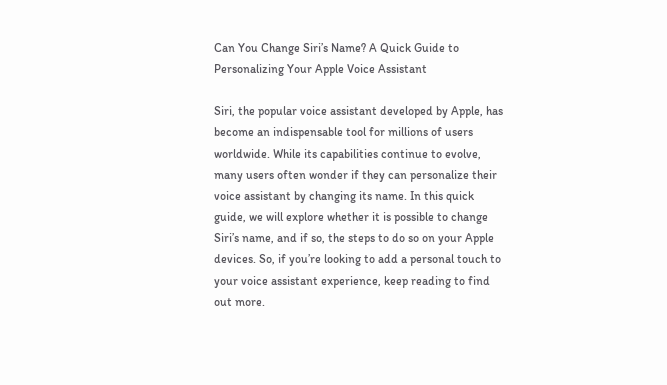Can You Change Siri’s Name? A Quick Guide to Personalizing Your Apple Voice Assistant

Siri, the popular voice assistant developed by Apple, has become an indispensable tool for millions of users worldwide. While its capabilities continue to evolve, many users often wonder if they can personalize their voice assistant by changing its name. In this quick guide, we will explore whether it is possible to change Siri’s name, and if so, the steps to do so on your Apple devices. So, if you’re looking to add a personal touch to your voice assistant experience, keep reading to find out more.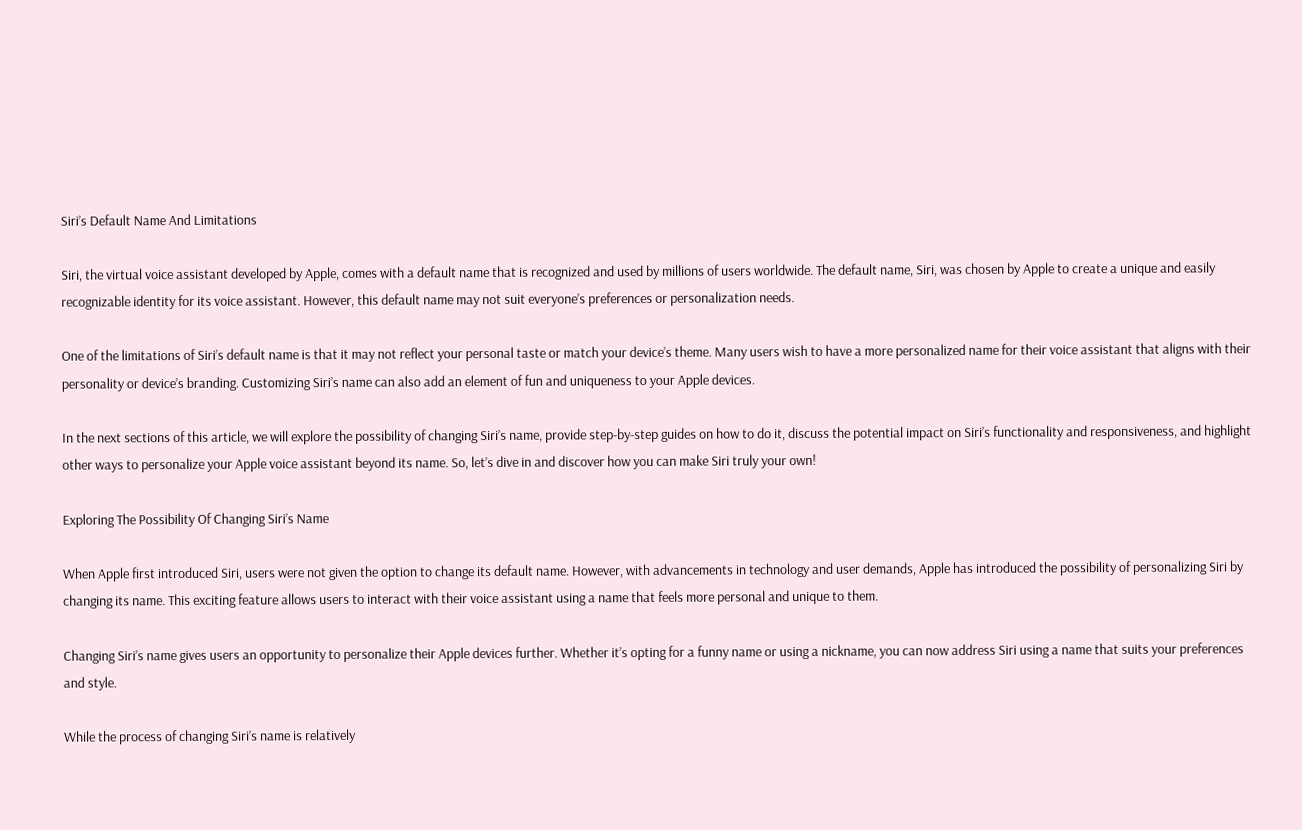Siri’s Default Name And Limitations

Siri, the virtual voice assistant developed by Apple, comes with a default name that is recognized and used by millions of users worldwide. The default name, Siri, was chosen by Apple to create a unique and easily recognizable identity for its voice assistant. However, this default name may not suit everyone’s preferences or personalization needs.

One of the limitations of Siri’s default name is that it may not reflect your personal taste or match your device’s theme. Many users wish to have a more personalized name for their voice assistant that aligns with their personality or device’s branding. Customizing Siri’s name can also add an element of fun and uniqueness to your Apple devices.

In the next sections of this article, we will explore the possibility of changing Siri’s name, provide step-by-step guides on how to do it, discuss the potential impact on Siri’s functionality and responsiveness, and highlight other ways to personalize your Apple voice assistant beyond its name. So, let’s dive in and discover how you can make Siri truly your own!

Exploring The Possibility Of Changing Siri’s Name

When Apple first introduced Siri, users were not given the option to change its default name. However, with advancements in technology and user demands, Apple has introduced the possibility of personalizing Siri by changing its name. This exciting feature allows users to interact with their voice assistant using a name that feels more personal and unique to them.

Changing Siri’s name gives users an opportunity to personalize their Apple devices further. Whether it’s opting for a funny name or using a nickname, you can now address Siri using a name that suits your preferences and style.

While the process of changing Siri’s name is relatively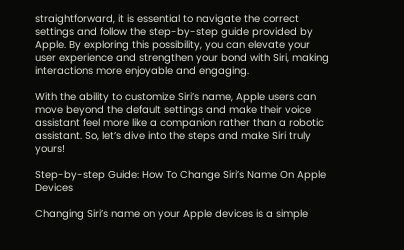straightforward, it is essential to navigate the correct settings and follow the step-by-step guide provided by Apple. By exploring this possibility, you can elevate your user experience and strengthen your bond with Siri, making interactions more enjoyable and engaging.

With the ability to customize Siri’s name, Apple users can move beyond the default settings and make their voice assistant feel more like a companion rather than a robotic assistant. So, let’s dive into the steps and make Siri truly yours!

Step-by-step Guide: How To Change Siri’s Name On Apple Devices

Changing Siri’s name on your Apple devices is a simple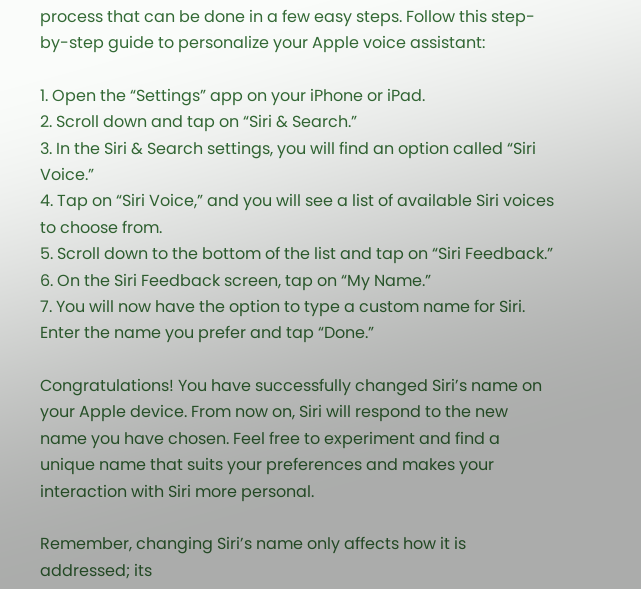process that can be done in a few easy steps. Follow this step-by-step guide to personalize your Apple voice assistant:

1. Open the “Settings” app on your iPhone or iPad.
2. Scroll down and tap on “Siri & Search.”
3. In the Siri & Search settings, you will find an option called “Siri Voice.”
4. Tap on “Siri Voice,” and you will see a list of available Siri voices to choose from.
5. Scroll down to the bottom of the list and tap on “Siri Feedback.”
6. On the Siri Feedback screen, tap on “My Name.”
7. You will now have the option to type a custom name for Siri. Enter the name you prefer and tap “Done.”

Congratulations! You have successfully changed Siri’s name on your Apple device. From now on, Siri will respond to the new name you have chosen. Feel free to experiment and find a unique name that suits your preferences and makes your interaction with Siri more personal.

Remember, changing Siri’s name only affects how it is addressed; its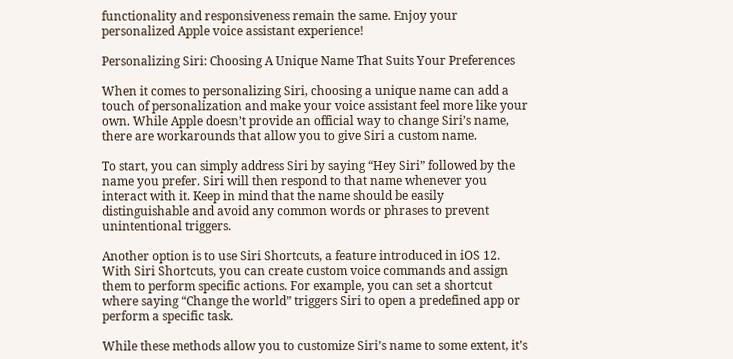functionality and responsiveness remain the same. Enjoy your personalized Apple voice assistant experience!

Personalizing Siri: Choosing A Unique Name That Suits Your Preferences

When it comes to personalizing Siri, choosing a unique name can add a touch of personalization and make your voice assistant feel more like your own. While Apple doesn’t provide an official way to change Siri’s name, there are workarounds that allow you to give Siri a custom name.

To start, you can simply address Siri by saying “Hey Siri” followed by the name you prefer. Siri will then respond to that name whenever you interact with it. Keep in mind that the name should be easily distinguishable and avoid any common words or phrases to prevent unintentional triggers.

Another option is to use Siri Shortcuts, a feature introduced in iOS 12. With Siri Shortcuts, you can create custom voice commands and assign them to perform specific actions. For example, you can set a shortcut where saying “Change the world” triggers Siri to open a predefined app or perform a specific task.

While these methods allow you to customize Siri’s name to some extent, it’s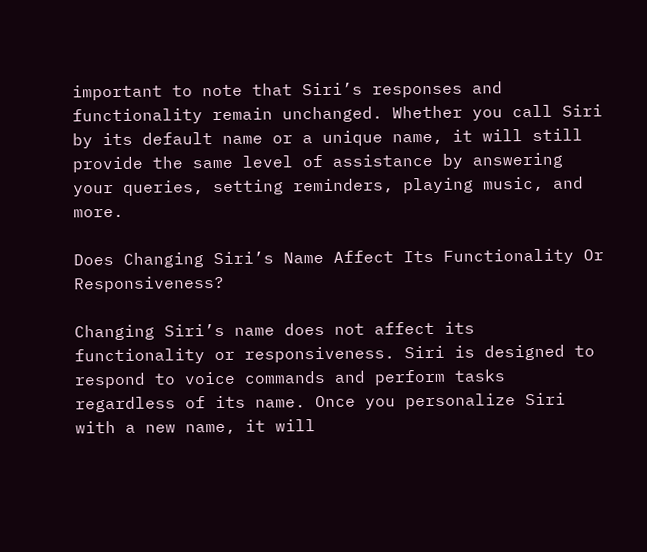important to note that Siri’s responses and functionality remain unchanged. Whether you call Siri by its default name or a unique name, it will still provide the same level of assistance by answering your queries, setting reminders, playing music, and more.

Does Changing Siri’s Name Affect Its Functionality Or Responsiveness?

Changing Siri’s name does not affect its functionality or responsiveness. Siri is designed to respond to voice commands and perform tasks regardless of its name. Once you personalize Siri with a new name, it will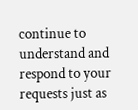continue to understand and respond to your requests just as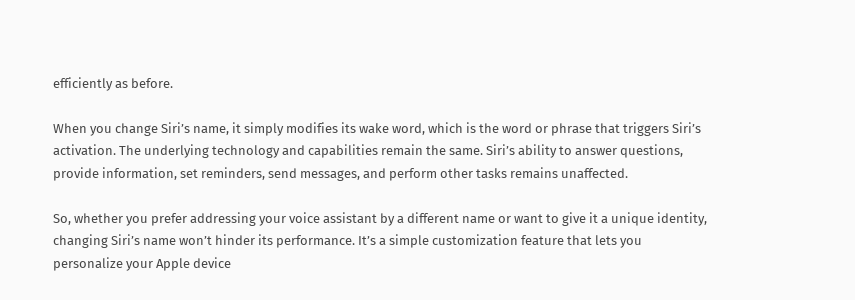efficiently as before.

When you change Siri’s name, it simply modifies its wake word, which is the word or phrase that triggers Siri’s activation. The underlying technology and capabilities remain the same. Siri’s ability to answer questions, provide information, set reminders, send messages, and perform other tasks remains unaffected.

So, whether you prefer addressing your voice assistant by a different name or want to give it a unique identity, changing Siri’s name won’t hinder its performance. It’s a simple customization feature that lets you personalize your Apple device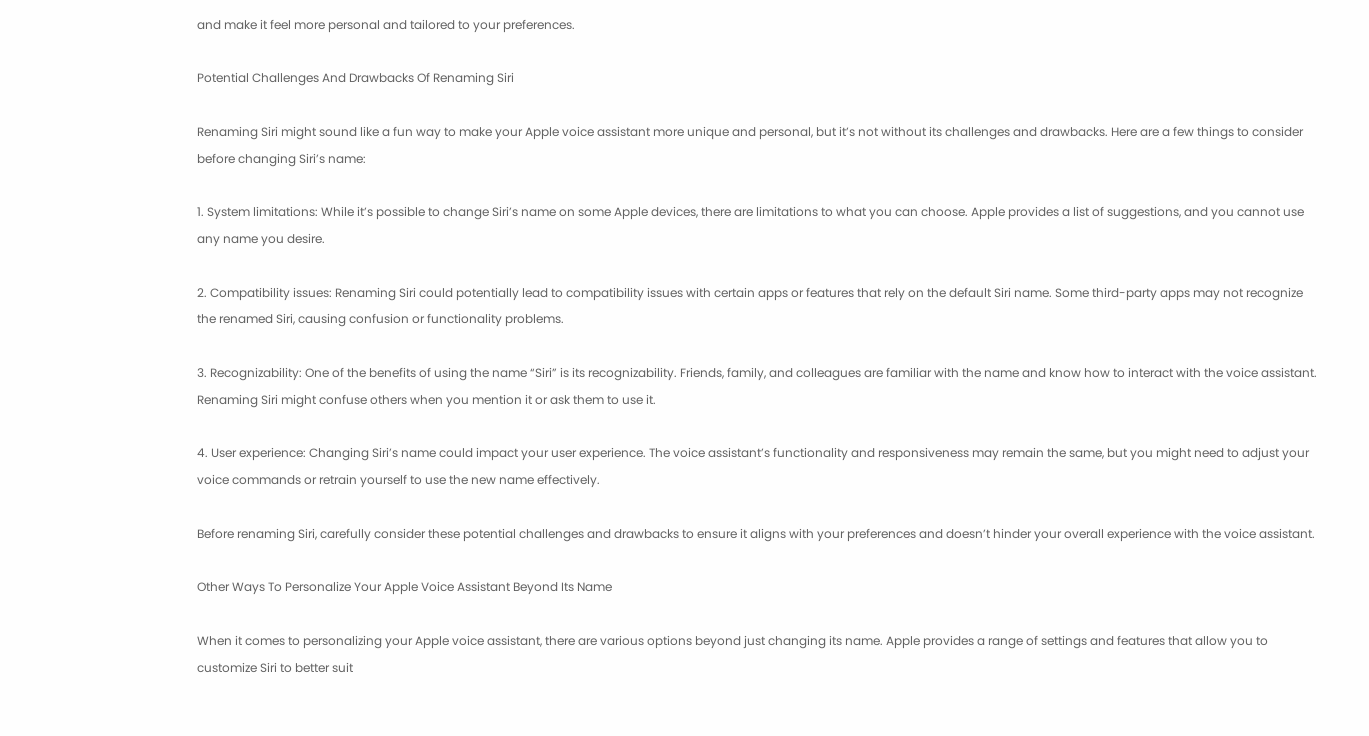and make it feel more personal and tailored to your preferences.

Potential Challenges And Drawbacks Of Renaming Siri

Renaming Siri might sound like a fun way to make your Apple voice assistant more unique and personal, but it’s not without its challenges and drawbacks. Here are a few things to consider before changing Siri’s name:

1. System limitations: While it’s possible to change Siri’s name on some Apple devices, there are limitations to what you can choose. Apple provides a list of suggestions, and you cannot use any name you desire.

2. Compatibility issues: Renaming Siri could potentially lead to compatibility issues with certain apps or features that rely on the default Siri name. Some third-party apps may not recognize the renamed Siri, causing confusion or functionality problems.

3. Recognizability: One of the benefits of using the name “Siri” is its recognizability. Friends, family, and colleagues are familiar with the name and know how to interact with the voice assistant. Renaming Siri might confuse others when you mention it or ask them to use it.

4. User experience: Changing Siri’s name could impact your user experience. The voice assistant’s functionality and responsiveness may remain the same, but you might need to adjust your voice commands or retrain yourself to use the new name effectively.

Before renaming Siri, carefully consider these potential challenges and drawbacks to ensure it aligns with your preferences and doesn’t hinder your overall experience with the voice assistant.

Other Ways To Personalize Your Apple Voice Assistant Beyond Its Name

When it comes to personalizing your Apple voice assistant, there are various options beyond just changing its name. Apple provides a range of settings and features that allow you to customize Siri to better suit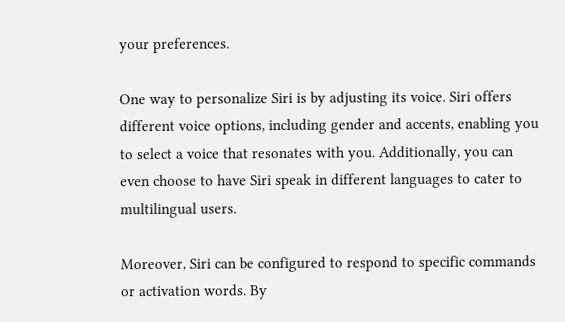your preferences.

One way to personalize Siri is by adjusting its voice. Siri offers different voice options, including gender and accents, enabling you to select a voice that resonates with you. Additionally, you can even choose to have Siri speak in different languages to cater to multilingual users.

Moreover, Siri can be configured to respond to specific commands or activation words. By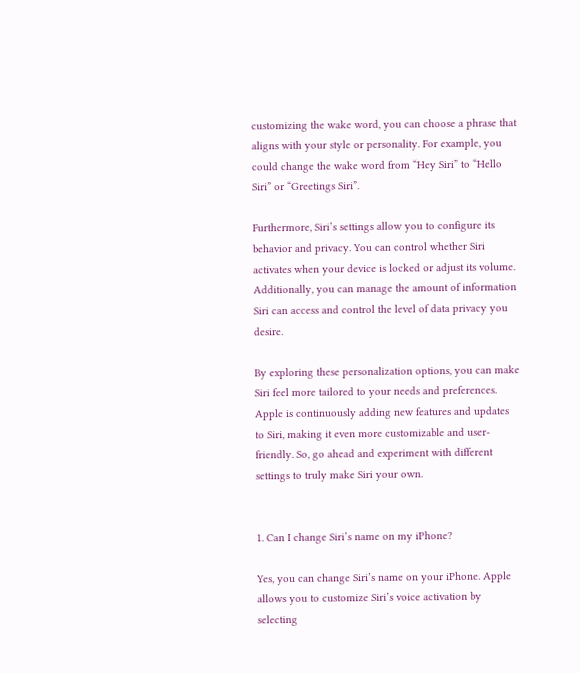customizing the wake word, you can choose a phrase that aligns with your style or personality. For example, you could change the wake word from “Hey Siri” to “Hello Siri” or “Greetings Siri”.

Furthermore, Siri’s settings allow you to configure its behavior and privacy. You can control whether Siri activates when your device is locked or adjust its volume. Additionally, you can manage the amount of information Siri can access and control the level of data privacy you desire.

By exploring these personalization options, you can make Siri feel more tailored to your needs and preferences. Apple is continuously adding new features and updates to Siri, making it even more customizable and user-friendly. So, go ahead and experiment with different settings to truly make Siri your own.


1. Can I change Siri’s name on my iPhone?

Yes, you can change Siri’s name on your iPhone. Apple allows you to customize Siri’s voice activation by selecting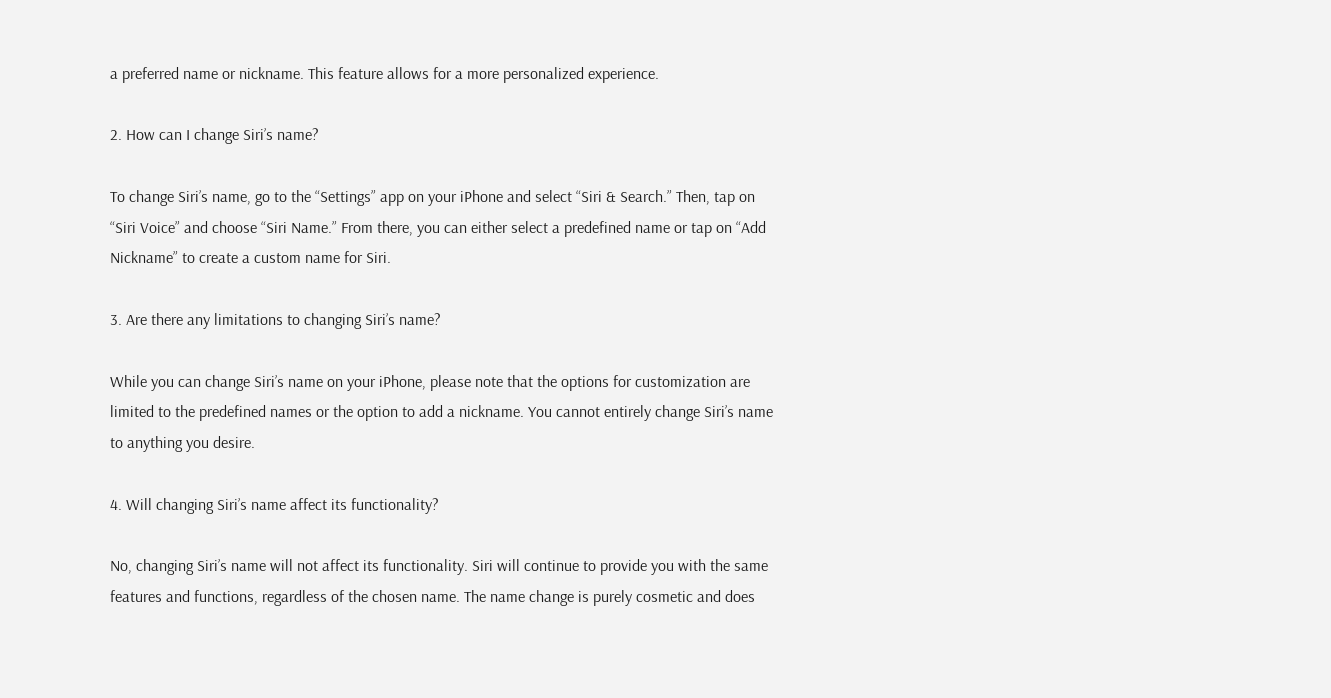a preferred name or nickname. This feature allows for a more personalized experience.

2. How can I change Siri’s name?

To change Siri’s name, go to the “Settings” app on your iPhone and select “Siri & Search.” Then, tap on “Siri Voice” and choose “Siri Name.” From there, you can either select a predefined name or tap on “Add Nickname” to create a custom name for Siri.

3. Are there any limitations to changing Siri’s name?

While you can change Siri’s name on your iPhone, please note that the options for customization are limited to the predefined names or the option to add a nickname. You cannot entirely change Siri’s name to anything you desire.

4. Will changing Siri’s name affect its functionality?

No, changing Siri’s name will not affect its functionality. Siri will continue to provide you with the same features and functions, regardless of the chosen name. The name change is purely cosmetic and does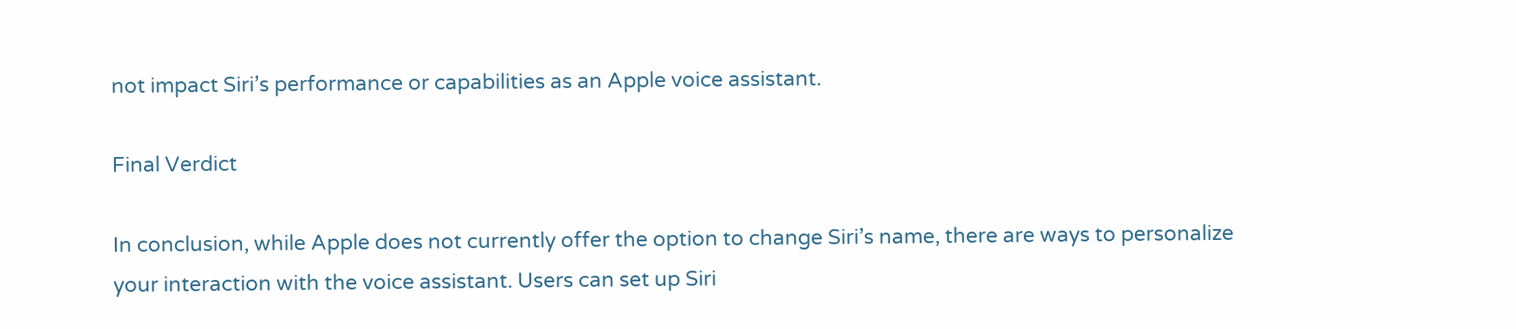not impact Siri’s performance or capabilities as an Apple voice assistant.

Final Verdict

In conclusion, while Apple does not currently offer the option to change Siri’s name, there are ways to personalize your interaction with the voice assistant. Users can set up Siri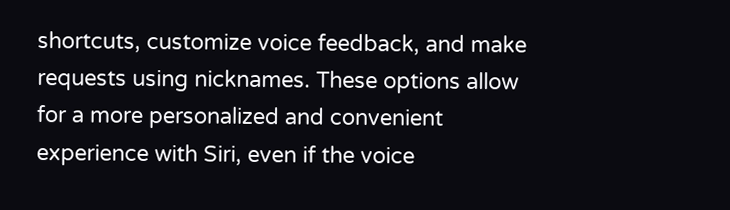shortcuts, customize voice feedback, and make requests using nicknames. These options allow for a more personalized and convenient experience with Siri, even if the voice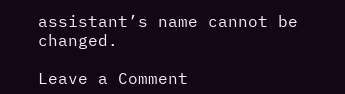assistant’s name cannot be changed.

Leave a Comment